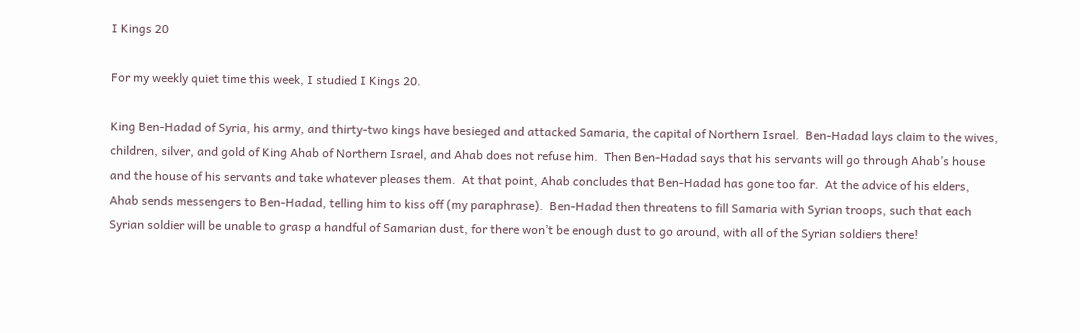I Kings 20

For my weekly quiet time this week, I studied I Kings 20.

King Ben-Hadad of Syria, his army, and thirty-two kings have besieged and attacked Samaria, the capital of Northern Israel.  Ben-Hadad lays claim to the wives, children, silver, and gold of King Ahab of Northern Israel, and Ahab does not refuse him.  Then Ben-Hadad says that his servants will go through Ahab’s house and the house of his servants and take whatever pleases them.  At that point, Ahab concludes that Ben-Hadad has gone too far.  At the advice of his elders, Ahab sends messengers to Ben-Hadad, telling him to kiss off (my paraphrase).  Ben-Hadad then threatens to fill Samaria with Syrian troops, such that each Syrian soldier will be unable to grasp a handful of Samarian dust, for there won’t be enough dust to go around, with all of the Syrian soldiers there!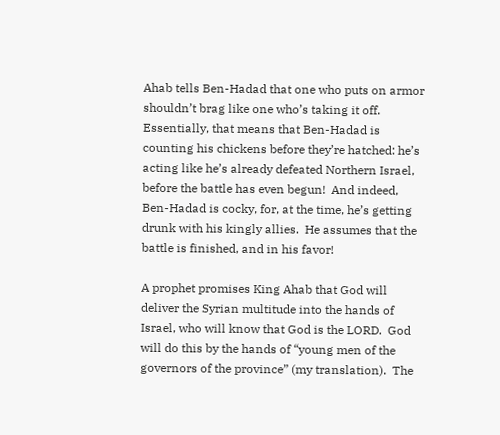Ahab tells Ben-Hadad that one who puts on armor shouldn’t brag like one who’s taking it off.  Essentially, that means that Ben-Hadad is counting his chickens before they’re hatched: he’s acting like he’s already defeated Northern Israel, before the battle has even begun!  And indeed, Ben-Hadad is cocky, for, at the time, he’s getting drunk with his kingly allies.  He assumes that the battle is finished, and in his favor!

A prophet promises King Ahab that God will deliver the Syrian multitude into the hands of Israel, who will know that God is the LORD.  God will do this by the hands of “young men of the governors of the province” (my translation).  The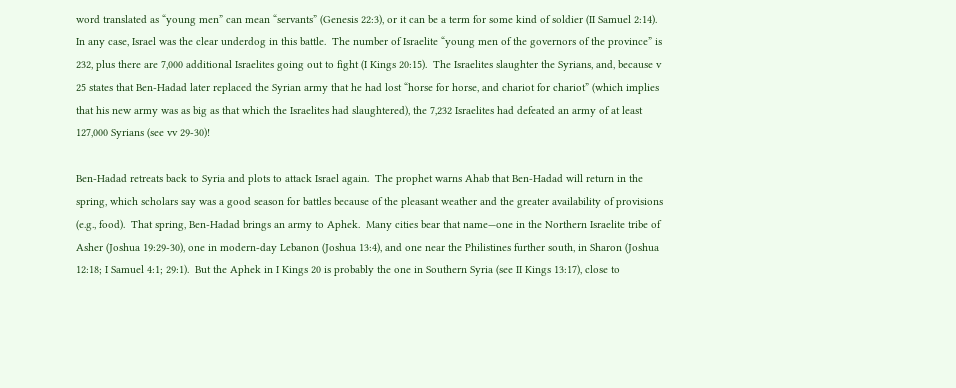word translated as “young men” can mean “servants” (Genesis 22:3), or it can be a term for some kind of soldier (II Samuel 2:14).  In any case, Israel was the clear underdog in this battle.  The number of Israelite “young men of the governors of the province” is 232, plus there are 7,000 additional Israelites going out to fight (I Kings 20:15).  The Israelites slaughter the Syrians, and, because v 25 states that Ben-Hadad later replaced the Syrian army that he had lost “horse for horse, and chariot for chariot” (which implies that his new army was as big as that which the Israelites had slaughtered), the 7,232 Israelites had defeated an army of at least 127,000 Syrians (see vv 29-30)!

Ben-Hadad retreats back to Syria and plots to attack Israel again.  The prophet warns Ahab that Ben-Hadad will return in the spring, which scholars say was a good season for battles because of the pleasant weather and the greater availability of provisions (e.g., food).  That spring, Ben-Hadad brings an army to Aphek.  Many cities bear that name—one in the Northern Israelite tribe of Asher (Joshua 19:29-30), one in modern-day Lebanon (Joshua 13:4), and one near the Philistines further south, in Sharon (Joshua 12:18; I Samuel 4:1; 29:1).  But the Aphek in I Kings 20 is probably the one in Southern Syria (see II Kings 13:17), close to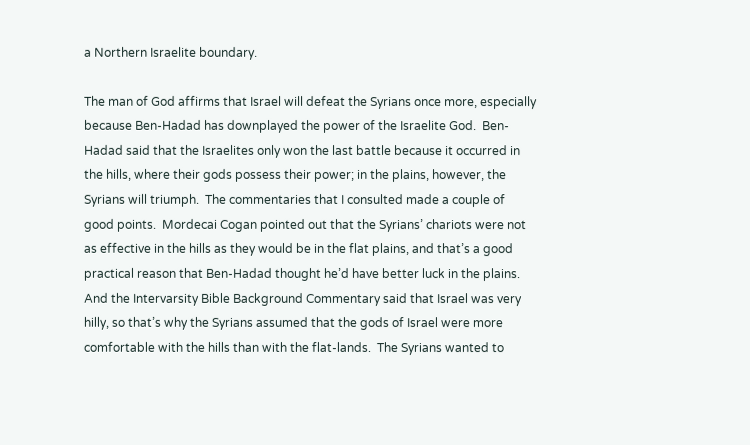a Northern Israelite boundary.

The man of God affirms that Israel will defeat the Syrians once more, especially because Ben-Hadad has downplayed the power of the Israelite God.  Ben-Hadad said that the Israelites only won the last battle because it occurred in the hills, where their gods possess their power; in the plains, however, the Syrians will triumph.  The commentaries that I consulted made a couple of good points.  Mordecai Cogan pointed out that the Syrians’ chariots were not as effective in the hills as they would be in the flat plains, and that’s a good practical reason that Ben-Hadad thought he’d have better luck in the plains.  And the Intervarsity Bible Background Commentary said that Israel was very hilly, so that’s why the Syrians assumed that the gods of Israel were more comfortable with the hills than with the flat-lands.  The Syrians wanted to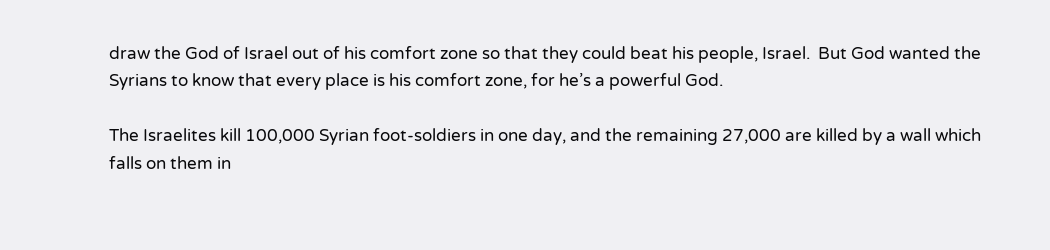draw the God of Israel out of his comfort zone so that they could beat his people, Israel.  But God wanted the Syrians to know that every place is his comfort zone, for he’s a powerful God.

The Israelites kill 100,000 Syrian foot-soldiers in one day, and the remaining 27,000 are killed by a wall which falls on them in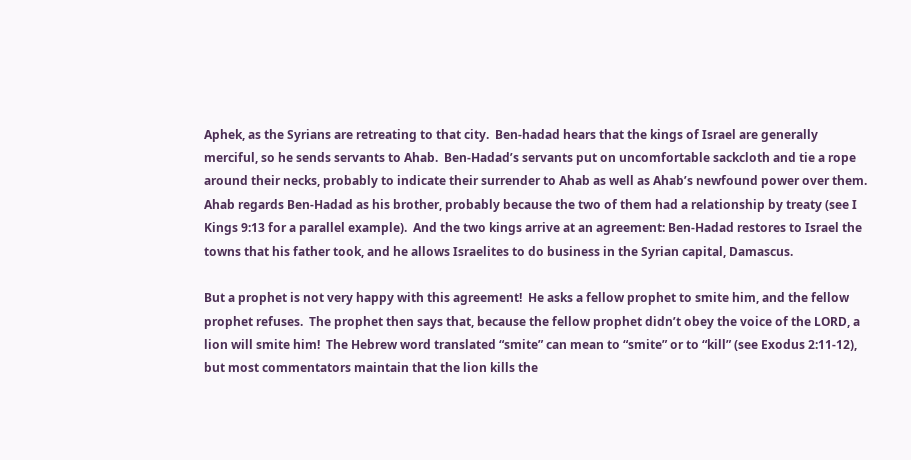Aphek, as the Syrians are retreating to that city.  Ben-hadad hears that the kings of Israel are generally merciful, so he sends servants to Ahab.  Ben-Hadad’s servants put on uncomfortable sackcloth and tie a rope around their necks, probably to indicate their surrender to Ahab as well as Ahab’s newfound power over them.  Ahab regards Ben-Hadad as his brother, probably because the two of them had a relationship by treaty (see I Kings 9:13 for a parallel example).  And the two kings arrive at an agreement: Ben-Hadad restores to Israel the towns that his father took, and he allows Israelites to do business in the Syrian capital, Damascus.

But a prophet is not very happy with this agreement!  He asks a fellow prophet to smite him, and the fellow prophet refuses.  The prophet then says that, because the fellow prophet didn’t obey the voice of the LORD, a lion will smite him!  The Hebrew word translated “smite” can mean to “smite” or to “kill” (see Exodus 2:11-12), but most commentators maintain that the lion kills the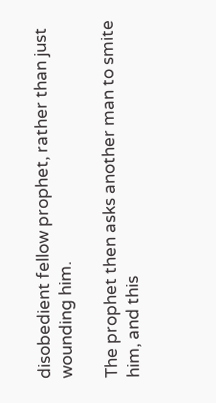disobedient fellow prophet, rather than just wounding him.

The prophet then asks another man to smite him, and this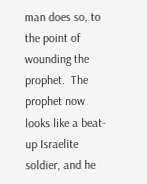man does so, to the point of wounding the prophet.  The prophet now looks like a beat-up Israelite soldier, and he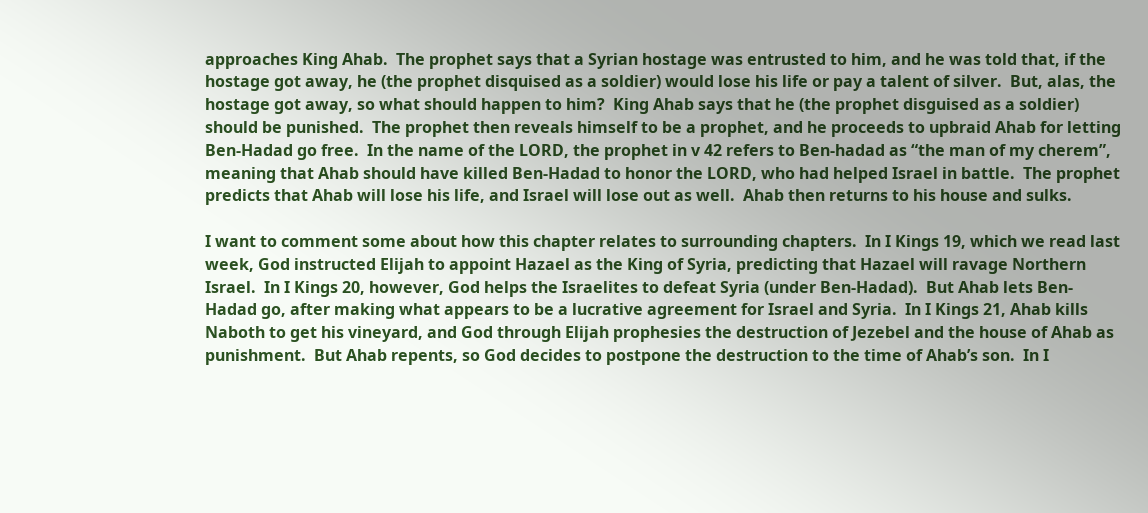approaches King Ahab.  The prophet says that a Syrian hostage was entrusted to him, and he was told that, if the hostage got away, he (the prophet disquised as a soldier) would lose his life or pay a talent of silver.  But, alas, the hostage got away, so what should happen to him?  King Ahab says that he (the prophet disguised as a soldier) should be punished.  The prophet then reveals himself to be a prophet, and he proceeds to upbraid Ahab for letting Ben-Hadad go free.  In the name of the LORD, the prophet in v 42 refers to Ben-hadad as “the man of my cherem”, meaning that Ahab should have killed Ben-Hadad to honor the LORD, who had helped Israel in battle.  The prophet predicts that Ahab will lose his life, and Israel will lose out as well.  Ahab then returns to his house and sulks.

I want to comment some about how this chapter relates to surrounding chapters.  In I Kings 19, which we read last week, God instructed Elijah to appoint Hazael as the King of Syria, predicting that Hazael will ravage Northern Israel.  In I Kings 20, however, God helps the Israelites to defeat Syria (under Ben-Hadad).  But Ahab lets Ben-Hadad go, after making what appears to be a lucrative agreement for Israel and Syria.  In I Kings 21, Ahab kills Naboth to get his vineyard, and God through Elijah prophesies the destruction of Jezebel and the house of Ahab as punishment.  But Ahab repents, so God decides to postpone the destruction to the time of Ahab’s son.  In I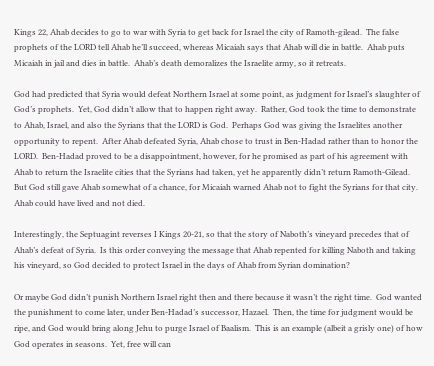Kings 22, Ahab decides to go to war with Syria to get back for Israel the city of Ramoth-gilead.  The false prophets of the LORD tell Ahab he’ll succeed, whereas Micaiah says that Ahab will die in battle.  Ahab puts Micaiah in jail and dies in battle.  Ahab’s death demoralizes the Israelite army, so it retreats.

God had predicted that Syria would defeat Northern Israel at some point, as judgment for Israel’s slaughter of God’s prophets.  Yet, God didn’t allow that to happen right away.  Rather, God took the time to demonstrate to Ahab, Israel, and also the Syrians that the LORD is God.  Perhaps God was giving the Israelites another opportunity to repent.  After Ahab defeated Syria, Ahab chose to trust in Ben-Hadad rather than to honor the LORD.  Ben-Hadad proved to be a disappointment, however, for he promised as part of his agreement with Ahab to return the Israelite cities that the Syrians had taken, yet he apparently didn’t return Ramoth-Gilead.  But God still gave Ahab somewhat of a chance, for Micaiah warned Ahab not to fight the Syrians for that city.  Ahab could have lived and not died.

Interestingly, the Septuagint reverses I Kings 20-21, so that the story of Naboth’s vineyard precedes that of Ahab’s defeat of Syria.  Is this order conveying the message that Ahab repented for killing Naboth and taking his vineyard, so God decided to protect Israel in the days of Ahab from Syrian domination?

Or maybe God didn’t punish Northern Israel right then and there because it wasn’t the right time.  God wanted the punishment to come later, under Ben-Hadad’s successor, Hazael.  Then, the time for judgment would be ripe, and God would bring along Jehu to purge Israel of Baalism.  This is an example (albeit a grisly one) of how God operates in seasons.  Yet, free will can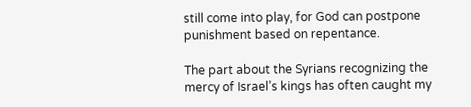still come into play, for God can postpone punishment based on repentance.

The part about the Syrians recognizing the mercy of Israel’s kings has often caught my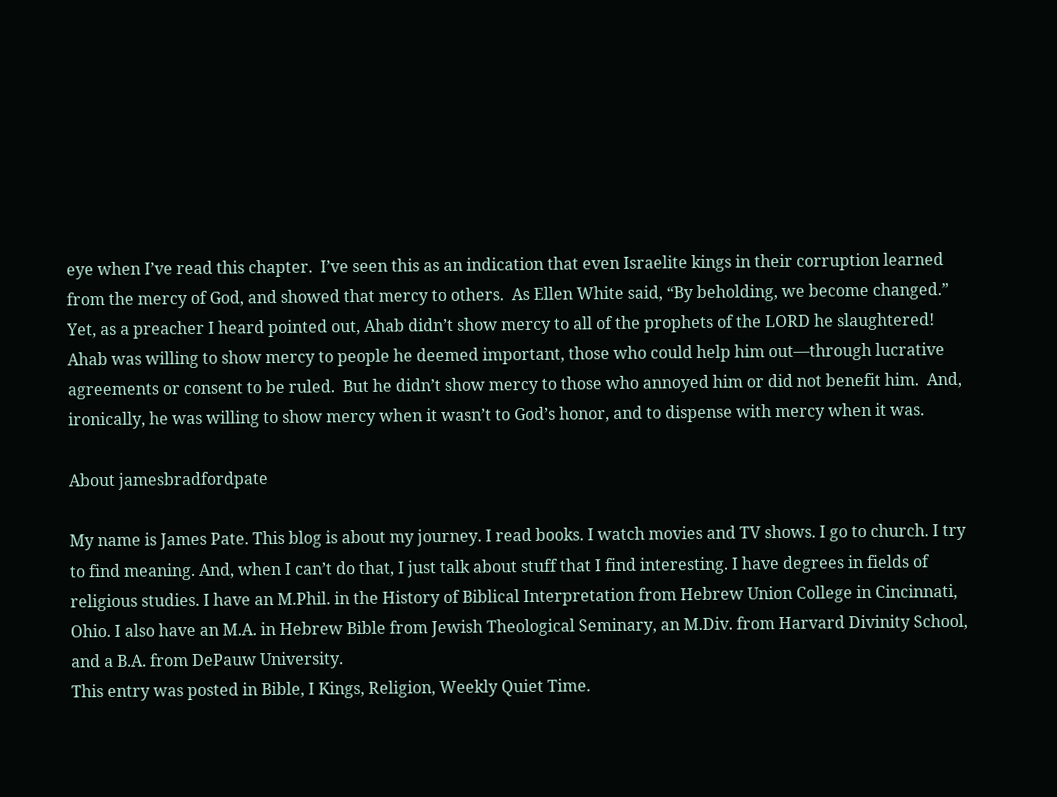eye when I’ve read this chapter.  I’ve seen this as an indication that even Israelite kings in their corruption learned from the mercy of God, and showed that mercy to others.  As Ellen White said, “By beholding, we become changed.”  Yet, as a preacher I heard pointed out, Ahab didn’t show mercy to all of the prophets of the LORD he slaughtered!  Ahab was willing to show mercy to people he deemed important, those who could help him out—through lucrative agreements or consent to be ruled.  But he didn’t show mercy to those who annoyed him or did not benefit him.  And, ironically, he was willing to show mercy when it wasn’t to God’s honor, and to dispense with mercy when it was.

About jamesbradfordpate

My name is James Pate. This blog is about my journey. I read books. I watch movies and TV shows. I go to church. I try to find meaning. And, when I can’t do that, I just talk about stuff that I find interesting. I have degrees in fields of religious studies. I have an M.Phil. in the History of Biblical Interpretation from Hebrew Union College in Cincinnati, Ohio. I also have an M.A. in Hebrew Bible from Jewish Theological Seminary, an M.Div. from Harvard Divinity School, and a B.A. from DePauw University.
This entry was posted in Bible, I Kings, Religion, Weekly Quiet Time.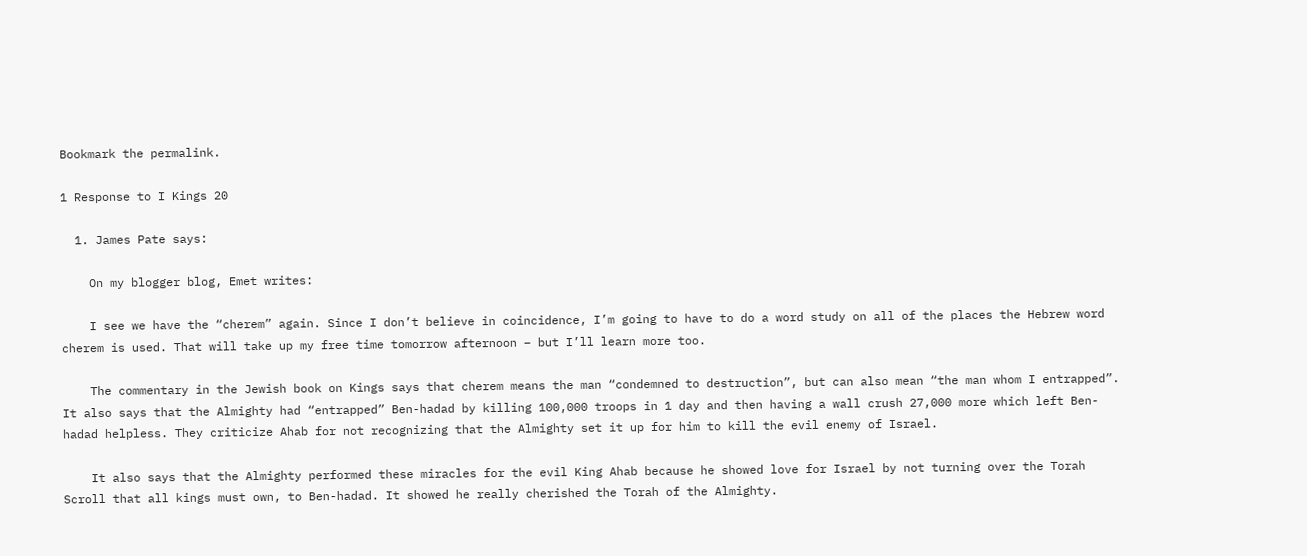Bookmark the permalink.

1 Response to I Kings 20

  1. James Pate says:

    On my blogger blog, Emet writes:

    I see we have the “cherem” again. Since I don’t believe in coincidence, I’m going to have to do a word study on all of the places the Hebrew word cherem is used. That will take up my free time tomorrow afternoon – but I’ll learn more too.

    The commentary in the Jewish book on Kings says that cherem means the man “condemned to destruction”, but can also mean “the man whom I entrapped”. It also says that the Almighty had “entrapped” Ben-hadad by killing 100,000 troops in 1 day and then having a wall crush 27,000 more which left Ben-hadad helpless. They criticize Ahab for not recognizing that the Almighty set it up for him to kill the evil enemy of Israel.

    It also says that the Almighty performed these miracles for the evil King Ahab because he showed love for Israel by not turning over the Torah Scroll that all kings must own, to Ben-hadad. It showed he really cherished the Torah of the Almighty.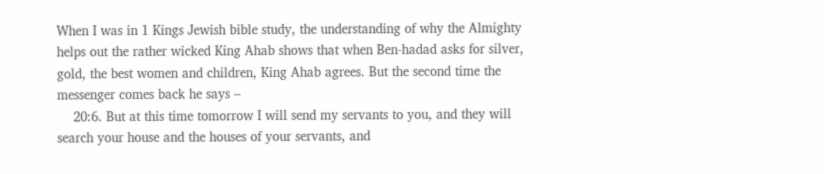When I was in 1 Kings Jewish bible study, the understanding of why the Almighty helps out the rather wicked King Ahab shows that when Ben-hadad asks for silver, gold, the best women and children, King Ahab agrees. But the second time the messenger comes back he says –
    20:6. But at this time tomorrow I will send my servants to you, and they will search your house and the houses of your servants, and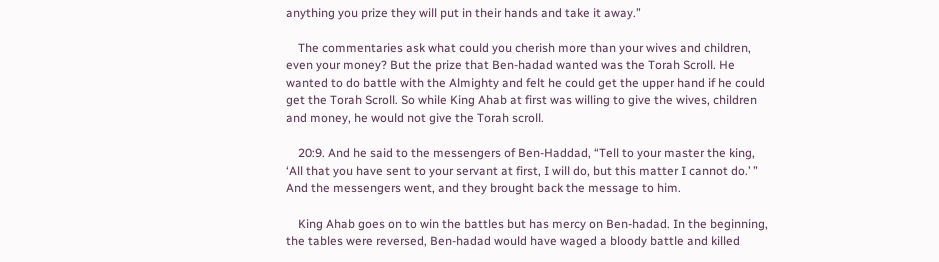anything you prize they will put in their hands and take it away.”

    The commentaries ask what could you cherish more than your wives and children, even your money? But the prize that Ben-hadad wanted was the Torah Scroll. He wanted to do battle with the Almighty and felt he could get the upper hand if he could get the Torah Scroll. So while King Ahab at first was willing to give the wives, children and money, he would not give the Torah scroll.

    20:9. And he said to the messengers of Ben-Haddad, “Tell to your master the king, ‘All that you have sent to your servant at first, I will do, but this matter I cannot do.’ ” And the messengers went, and they brought back the message to him.

    King Ahab goes on to win the battles but has mercy on Ben-hadad. In the beginning, the tables were reversed, Ben-hadad would have waged a bloody battle and killed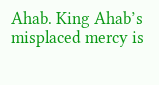Ahab. King Ahab’s misplaced mercy is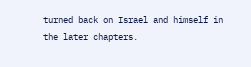turned back on Israel and himself in the later chapters.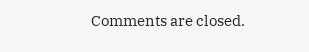Comments are closed.